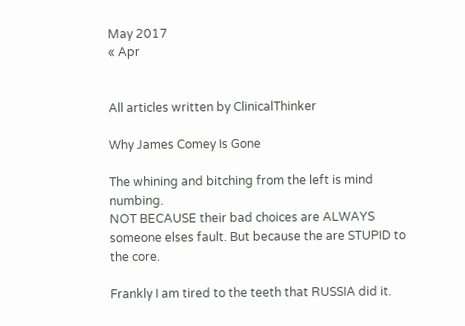May 2017
« Apr


All articles written by ClinicalThinker

Why James Comey Is Gone

The whining and bitching from the left is mind numbing.
NOT BECAUSE their bad choices are ALWAYS someone elses fault. But because the are STUPID to the core.

Frankly I am tired to the teeth that RUSSIA did it.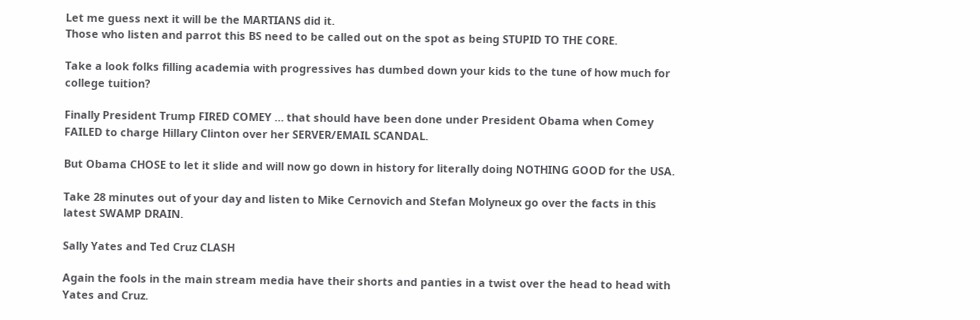Let me guess next it will be the MARTIANS did it.
Those who listen and parrot this BS need to be called out on the spot as being STUPID TO THE CORE.

Take a look folks filling academia with progressives has dumbed down your kids to the tune of how much for college tuition?

Finally President Trump FIRED COMEY … that should have been done under President Obama when Comey FAILED to charge Hillary Clinton over her SERVER/EMAIL SCANDAL.

But Obama CHOSE to let it slide and will now go down in history for literally doing NOTHING GOOD for the USA.

Take 28 minutes out of your day and listen to Mike Cernovich and Stefan Molyneux go over the facts in this latest SWAMP DRAIN.

Sally Yates and Ted Cruz CLASH

Again the fools in the main stream media have their shorts and panties in a twist over the head to head with Yates and Cruz.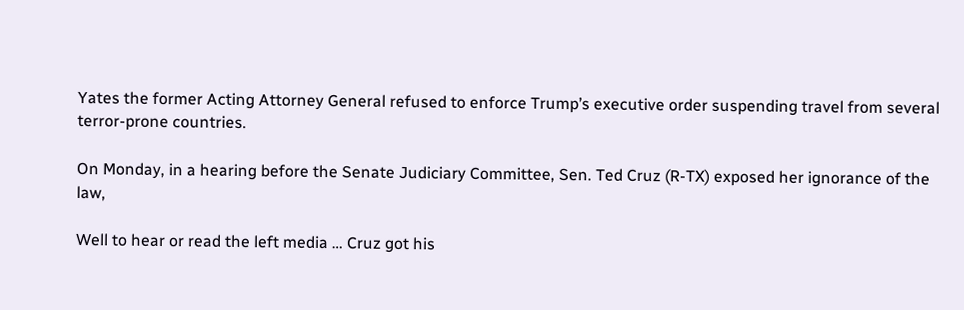Yates the former Acting Attorney General refused to enforce Trump’s executive order suspending travel from several terror-prone countries.

On Monday, in a hearing before the Senate Judiciary Committee, Sen. Ted Cruz (R-TX) exposed her ignorance of the law,

Well to hear or read the left media … Cruz got his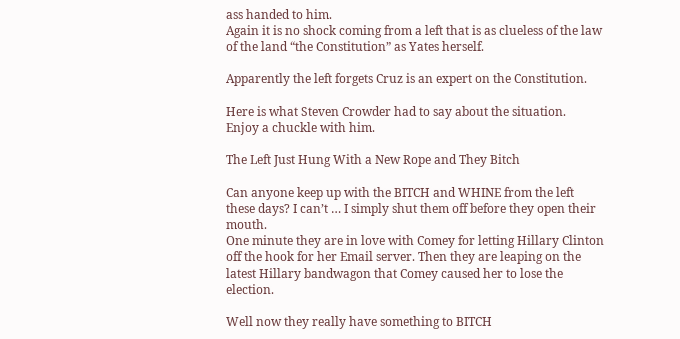ass handed to him.
Again it is no shock coming from a left that is as clueless of the law of the land “the Constitution” as Yates herself.

Apparently the left forgets Cruz is an expert on the Constitution.

Here is what Steven Crowder had to say about the situation.
Enjoy a chuckle with him.

The Left Just Hung With a New Rope and They Bitch

Can anyone keep up with the BITCH and WHINE from the left these days? I can’t … I simply shut them off before they open their mouth.
One minute they are in love with Comey for letting Hillary Clinton off the hook for her Email server. Then they are leaping on the latest Hillary bandwagon that Comey caused her to lose the election.

Well now they really have something to BITCH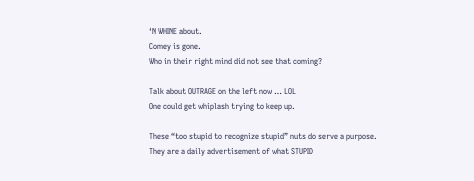‘N WHINE about.
Comey is gone.
Who in their right mind did not see that coming?

Talk about OUTRAGE on the left now … LOL
One could get whiplash trying to keep up.

These “too stupid to recognize stupid” nuts do serve a purpose.
They are a daily advertisement of what STUPID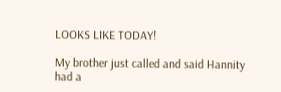LOOKS LIKE TODAY!

My brother just called and said Hannity had a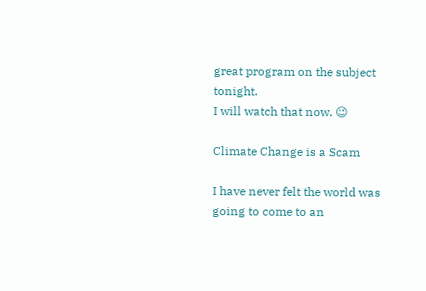great program on the subject tonight.
I will watch that now. 😉

Climate Change is a Scam

I have never felt the world was going to come to an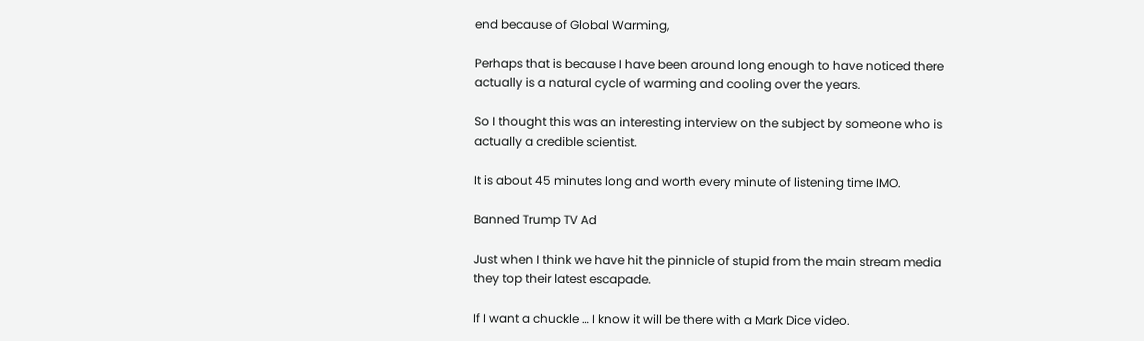end because of Global Warming,

Perhaps that is because I have been around long enough to have noticed there actually is a natural cycle of warming and cooling over the years.

So I thought this was an interesting interview on the subject by someone who is actually a credible scientist.

It is about 45 minutes long and worth every minute of listening time IMO.

Banned Trump TV Ad

Just when I think we have hit the pinnicle of stupid from the main stream media they top their latest escapade.

If I want a chuckle … I know it will be there with a Mark Dice video.